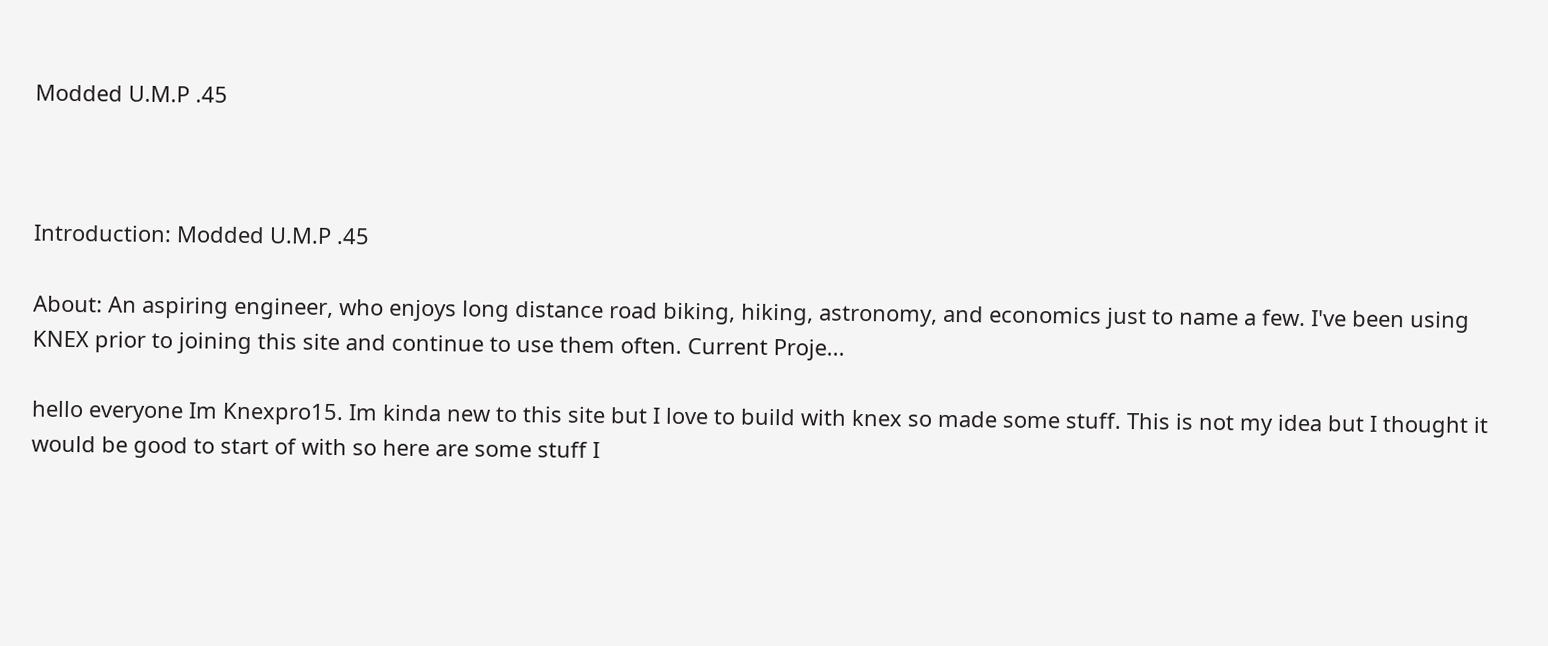Modded U.M.P .45



Introduction: Modded U.M.P .45

About: An aspiring engineer, who enjoys long distance road biking, hiking, astronomy, and economics just to name a few. I've been using KNEX prior to joining this site and continue to use them often. Current Proje...

hello everyone Im Knexpro15. Im kinda new to this site but I love to build with knex so made some stuff. This is not my idea but I thought it would be good to start of with so here are some stuff I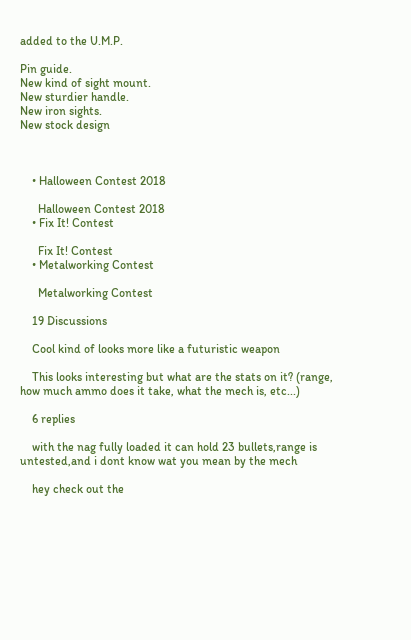added to the U.M.P.

Pin guide.
New kind of sight mount.
New sturdier handle.
New iron sights.
New stock design



    • Halloween Contest 2018

      Halloween Contest 2018
    • Fix It! Contest

      Fix It! Contest
    • Metalworking Contest

      Metalworking Contest

    19 Discussions

    Cool kind of looks more like a futuristic weapon

    This looks interesting but what are the stats on it? (range, how much ammo does it take, what the mech is, etc...)

    6 replies

    with the nag fully loaded it can hold 23 bullets,range is untested,and i dont know wat you mean by the mech

    hey check out the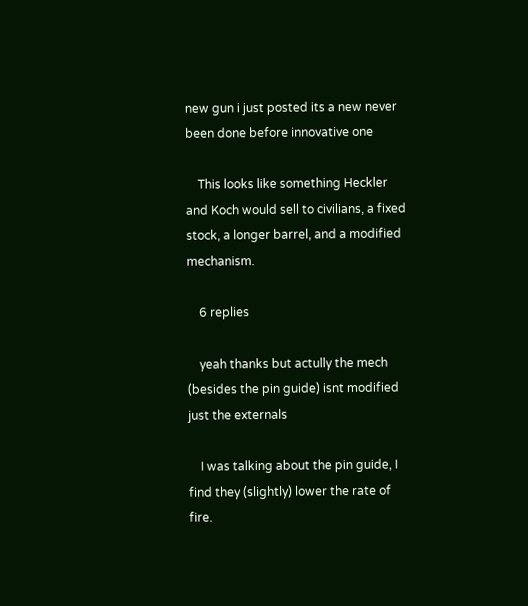new gun i just posted its a new never been done before innovative one

    This looks like something Heckler and Koch would sell to civilians, a fixed stock, a longer barrel, and a modified mechanism.

    6 replies

    yeah thanks but actully the mech (besides the pin guide) isnt modified just the externals

    I was talking about the pin guide, I find they (slightly) lower the rate of fire.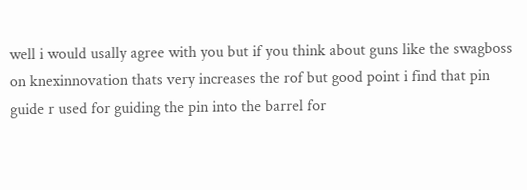well i would usally agree with you but if you think about guns like the swagboss on knexinnovation thats very increases the rof but good point i find that pin guide r used for guiding the pin into the barrel for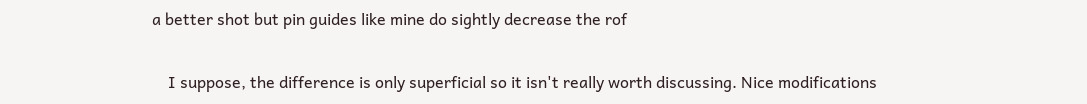a better shot but pin guides like mine do sightly decrease the rof

    I suppose, the difference is only superficial so it isn't really worth discussing. Nice modifications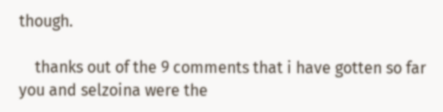though.

    thanks out of the 9 comments that i have gotten so far you and selzoina were the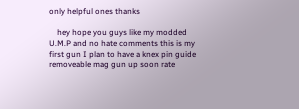only helpful ones thanks

    hey hope you guys like my modded U.M.P and no hate comments this is my first gun I plan to have a knex pin guide removeable mag gun up soon rate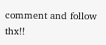comment and follow thx!!